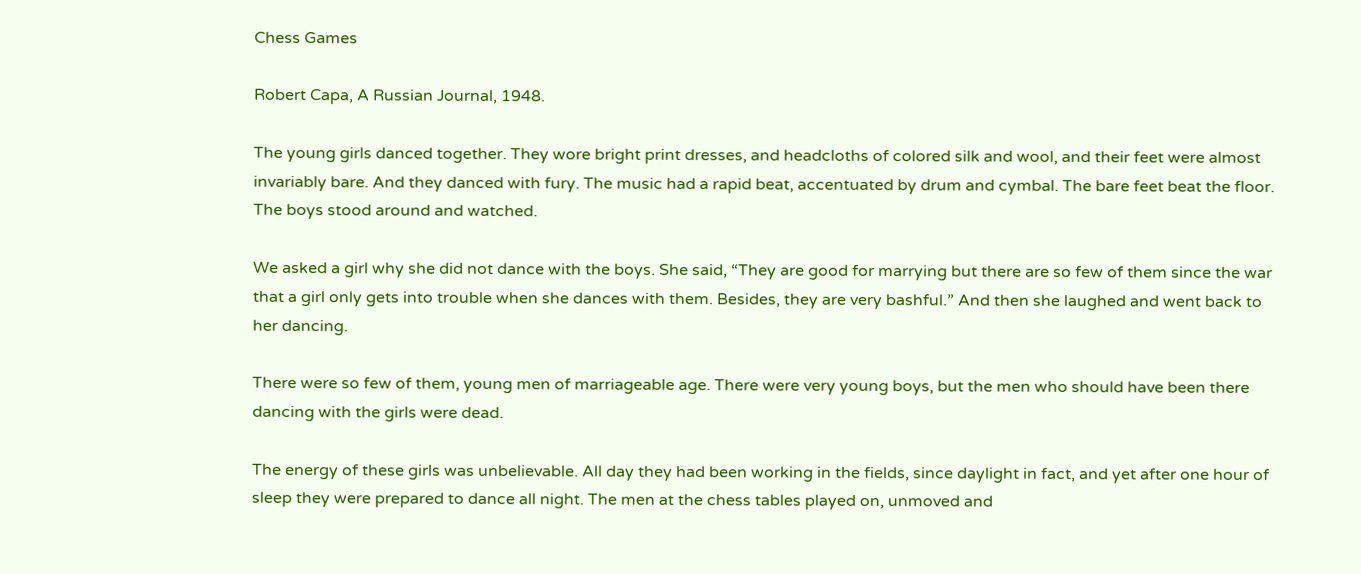Chess Games

Robert Capa, A Russian Journal, 1948.

The young girls danced together. They wore bright print dresses, and headcloths of colored silk and wool, and their feet were almost invariably bare. And they danced with fury. The music had a rapid beat, accentuated by drum and cymbal. The bare feet beat the floor. The boys stood around and watched.

We asked a girl why she did not dance with the boys. She said, “They are good for marrying but there are so few of them since the war that a girl only gets into trouble when she dances with them. Besides, they are very bashful.” And then she laughed and went back to her dancing.

There were so few of them, young men of marriageable age. There were very young boys, but the men who should have been there dancing with the girls were dead.

The energy of these girls was unbelievable. All day they had been working in the fields, since daylight in fact, and yet after one hour of sleep they were prepared to dance all night. The men at the chess tables played on, unmoved and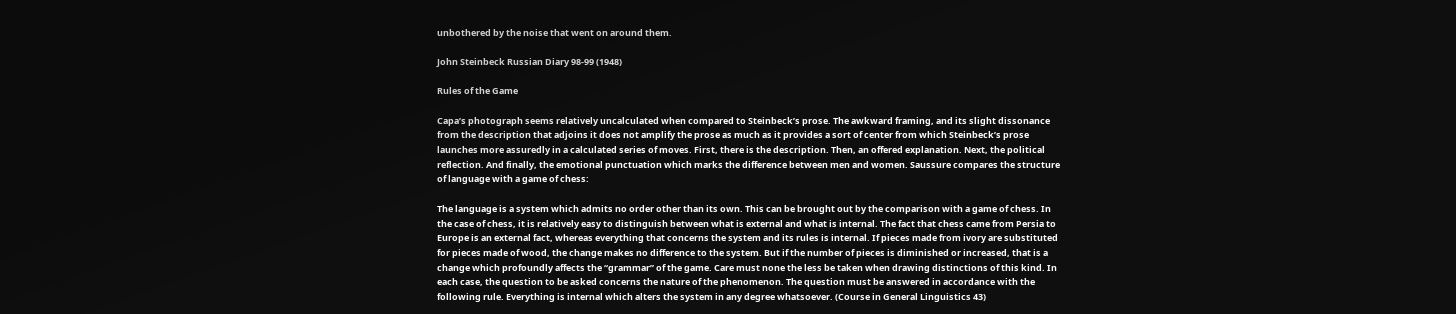unbothered by the noise that went on around them.

John Steinbeck Russian Diary 98-99 (1948)

Rules of the Game

Capa’s photograph seems relatively uncalculated when compared to Steinbeck’s prose. The awkward framing, and its slight dissonance from the description that adjoins it does not amplify the prose as much as it provides a sort of center from which Steinbeck’s prose launches more assuredly in a calculated series of moves. First, there is the description. Then, an offered explanation. Next, the political reflection. And finally, the emotional punctuation which marks the difference between men and women. Saussure compares the structure of language with a game of chess:

The language is a system which admits no order other than its own. This can be brought out by the comparison with a game of chess. In the case of chess, it is relatively easy to distinguish between what is external and what is internal. The fact that chess came from Persia to Europe is an external fact, whereas everything that concerns the system and its rules is internal. If pieces made from ivory are substituted for pieces made of wood, the change makes no difference to the system. But if the number of pieces is diminished or increased, that is a change which profoundly affects the “grammar” of the game. Care must none the less be taken when drawing distinctions of this kind. In each case, the question to be asked concerns the nature of the phenomenon. The question must be answered in accordance with the following rule. Everything is internal which alters the system in any degree whatsoever. (Course in General Linguistics 43)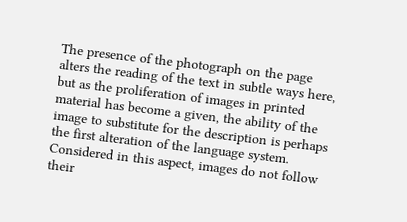The presence of the photograph on the page alters the reading of the text in subtle ways here, but as the proliferation of images in printed material has become a given, the ability of the image to substitute for the description is perhaps the first alteration of the language system. Considered in this aspect, images do not follow their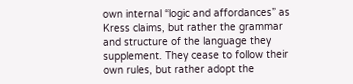own internal “logic and affordances” as Kress claims, but rather the grammar and structure of the language they supplement. They cease to follow their own rules, but rather adopt the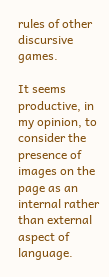rules of other discursive games.

It seems productive, in my opinion, to consider the presence of images on the page as an internal rather than external aspect of language.